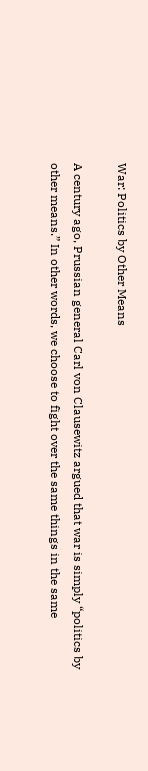War: Politics by Other Means

A century ago, Prussian general Carl von Clausewitz argued that war is simply “politics by other means.” In other words, we choose to fight over the same things in the same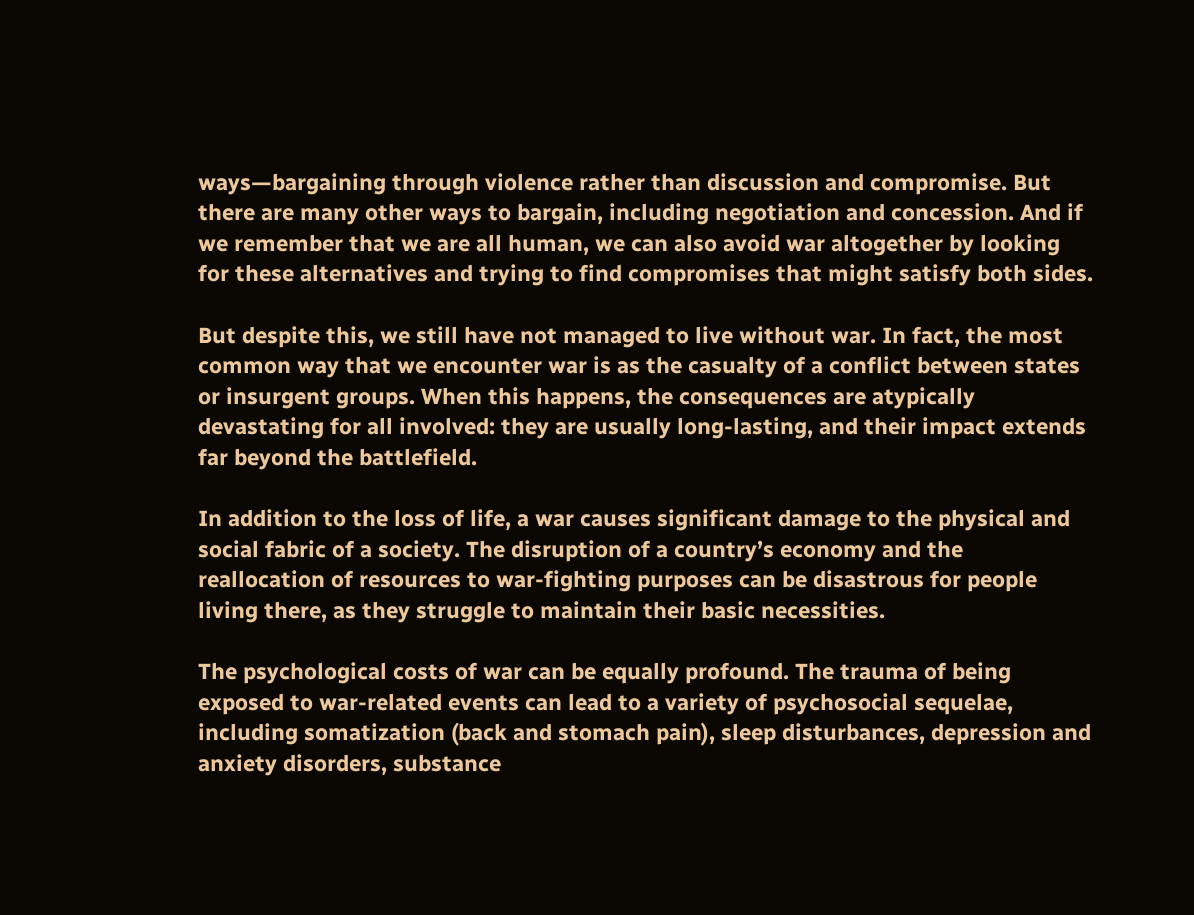ways—bargaining through violence rather than discussion and compromise. But there are many other ways to bargain, including negotiation and concession. And if we remember that we are all human, we can also avoid war altogether by looking for these alternatives and trying to find compromises that might satisfy both sides.

But despite this, we still have not managed to live without war. In fact, the most common way that we encounter war is as the casualty of a conflict between states or insurgent groups. When this happens, the consequences are atypically devastating for all involved: they are usually long-lasting, and their impact extends far beyond the battlefield.

In addition to the loss of life, a war causes significant damage to the physical and social fabric of a society. The disruption of a country’s economy and the reallocation of resources to war-fighting purposes can be disastrous for people living there, as they struggle to maintain their basic necessities.

The psychological costs of war can be equally profound. The trauma of being exposed to war-related events can lead to a variety of psychosocial sequelae, including somatization (back and stomach pain), sleep disturbances, depression and anxiety disorders, substance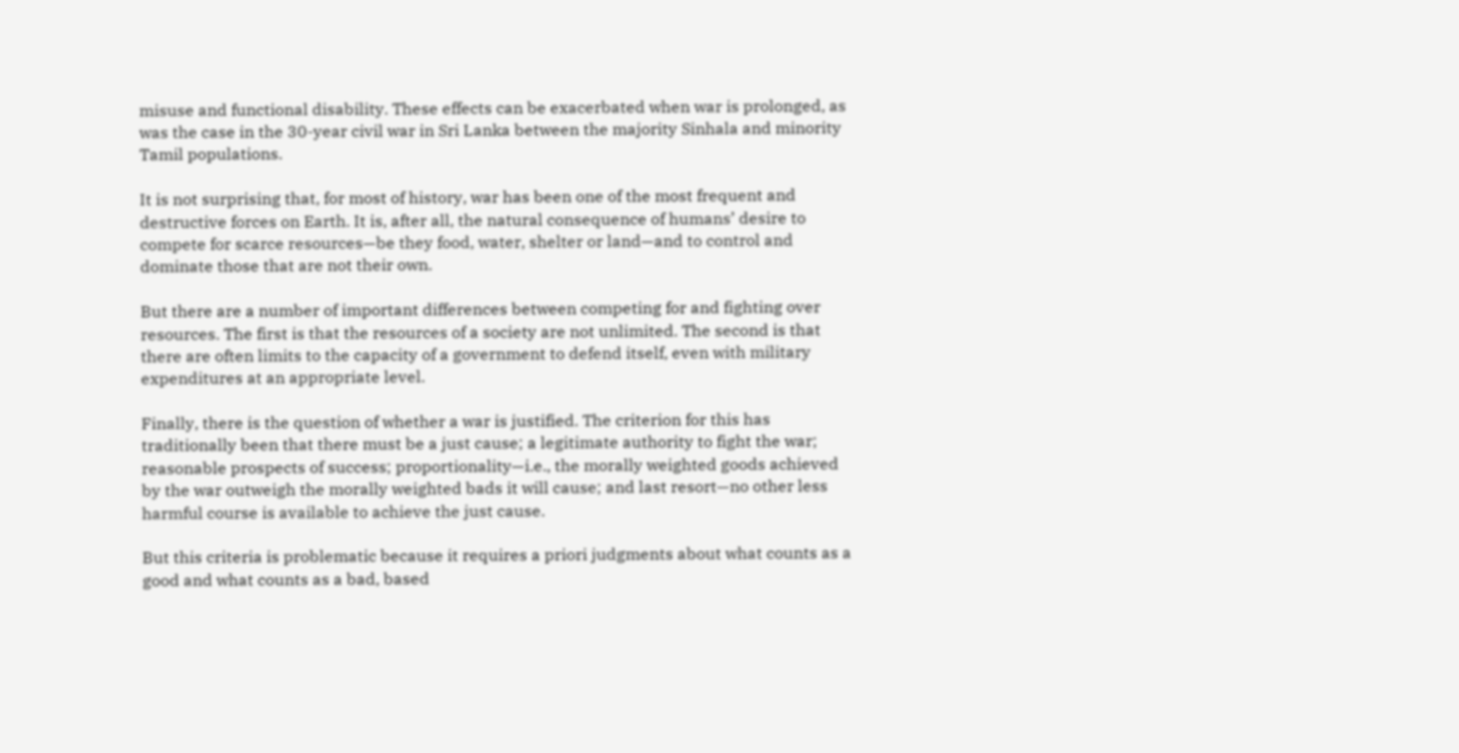misuse and functional disability. These effects can be exacerbated when war is prolonged, as was the case in the 30-year civil war in Sri Lanka between the majority Sinhala and minority Tamil populations.

It is not surprising that, for most of history, war has been one of the most frequent and destructive forces on Earth. It is, after all, the natural consequence of humans’ desire to compete for scarce resources—be they food, water, shelter or land—and to control and dominate those that are not their own.

But there are a number of important differences between competing for and fighting over resources. The first is that the resources of a society are not unlimited. The second is that there are often limits to the capacity of a government to defend itself, even with military expenditures at an appropriate level.

Finally, there is the question of whether a war is justified. The criterion for this has traditionally been that there must be a just cause; a legitimate authority to fight the war; reasonable prospects of success; proportionality—i.e., the morally weighted goods achieved by the war outweigh the morally weighted bads it will cause; and last resort—no other less harmful course is available to achieve the just cause.

But this criteria is problematic because it requires a priori judgments about what counts as a good and what counts as a bad, based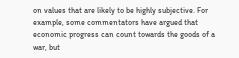on values that are likely to be highly subjective. For example, some commentators have argued that economic progress can count towards the goods of a war, but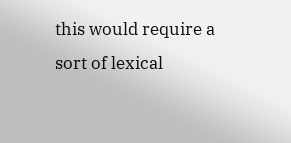this would require a sort of lexical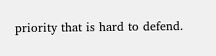priority that is hard to defend.